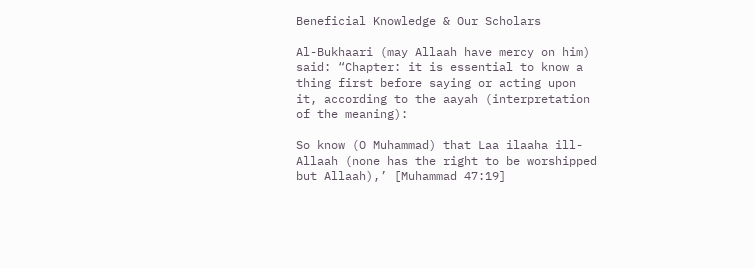Beneficial Knowledge & Our Scholars

Al-Bukhaari (may Allaah have mercy on him) said: “Chapter: it is essential to know a thing first before saying or acting upon it, according to the aayah (interpretation of the meaning):

So know (O Muhammad) that Laa ilaaha ill-Allaah (none has the right to be worshipped but Allaah),’ [Muhammad 47:19]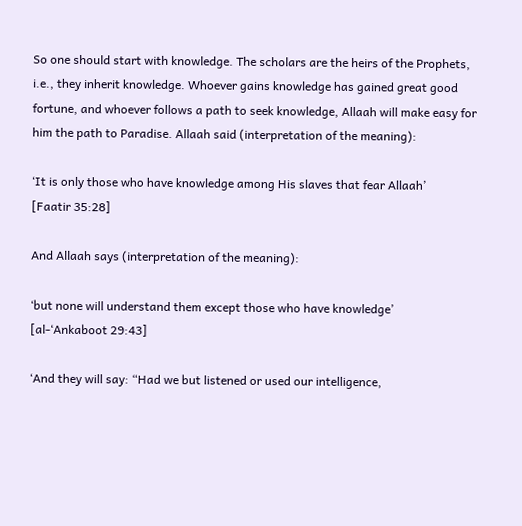So one should start with knowledge. The scholars are the heirs of the Prophets, i.e., they inherit knowledge. Whoever gains knowledge has gained great good fortune, and whoever follows a path to seek knowledge, Allaah will make easy for him the path to Paradise. Allaah said (interpretation of the meaning):

‘It is only those who have knowledge among His slaves that fear Allaah’
[Faatir 35:28]

And Allaah says (interpretation of the meaning):

‘but none will understand them except those who have knowledge’
[al-‘Ankaboot 29:43]

‘And they will say: “Had we but listened or used our intelligence,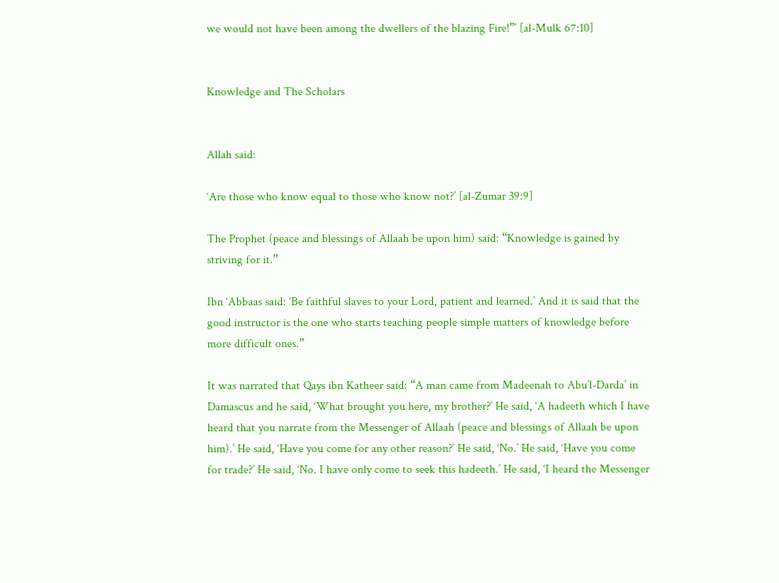we would not have been among the dwellers of the blazing Fire!”’ [al-Mulk 67:10]


Knowledge and The Scholars


Allah said:

‘Are those who know equal to those who know not?’ [al-Zumar 39:9]

The Prophet (peace and blessings of Allaah be upon him) said: “Knowledge is gained by striving for it.”

Ibn ‘Abbaas said: ‘Be faithful slaves to your Lord, patient and learned.’ And it is said that the good instructor is the one who starts teaching people simple matters of knowledge before more difficult ones.”

It was narrated that Qays ibn Katheer said: “A man came from Madeenah to Abu’l-Darda’ in Damascus and he said, ‘What brought you here, my brother?’ He said, ‘A hadeeth which I have heard that you narrate from the Messenger of Allaah (peace and blessings of Allaah be upon him).’ He said, ‘Have you come for any other reason?’ He said, ‘No.’ He said, ‘Have you come for trade?’ He said, ‘No. I have only come to seek this hadeeth.’ He said, ‘I heard the Messenger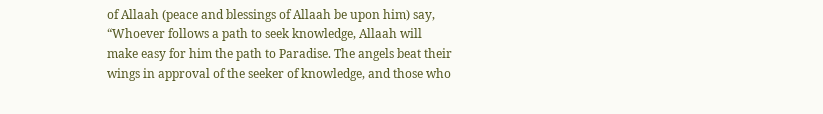of Allaah (peace and blessings of Allaah be upon him) say, “Whoever follows a path to seek knowledge, Allaah will make easy for him the path to Paradise. The angels beat their wings in approval of the seeker of knowledge, and those who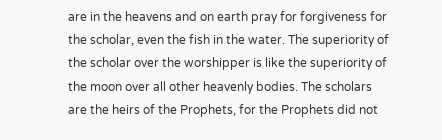are in the heavens and on earth pray for forgiveness for the scholar, even the fish in the water. The superiority of the scholar over the worshipper is like the superiority of the moon over all other heavenly bodies. The scholars are the heirs of the Prophets, for the Prophets did not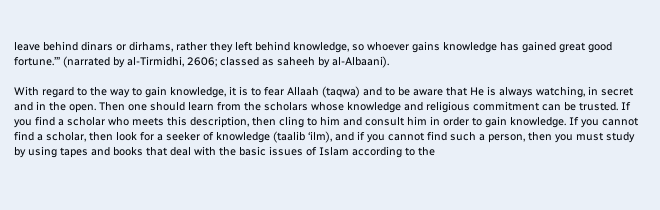leave behind dinars or dirhams, rather they left behind knowledge, so whoever gains knowledge has gained great good fortune.’” (narrated by al-Tirmidhi, 2606; classed as saheeh by al-Albaani).

With regard to the way to gain knowledge, it is to fear Allaah (taqwa) and to be aware that He is always watching, in secret and in the open. Then one should learn from the scholars whose knowledge and religious commitment can be trusted. If you find a scholar who meets this description, then cling to him and consult him in order to gain knowledge. If you cannot find a scholar, then look for a seeker of knowledge (taalib ‘ilm), and if you cannot find such a person, then you must study by using tapes and books that deal with the basic issues of Islam according to the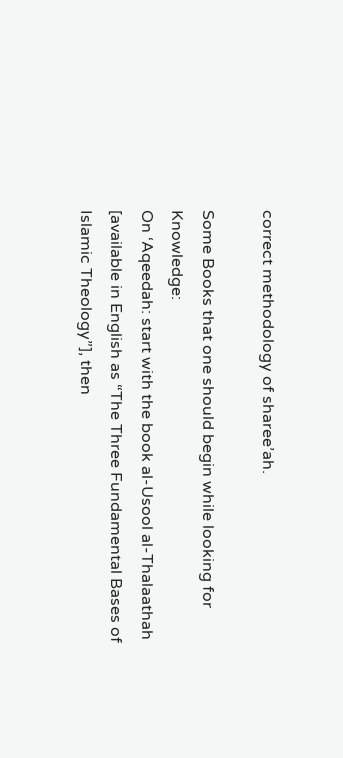correct methodology of sharee’ah.

Some Books that one should begin while looking for Knowledge:
On ‘Aqeedah: start with the book al-Usool al-Thalaathah [available in English as “The Three Fundamental Bases of Islamic Theology”], then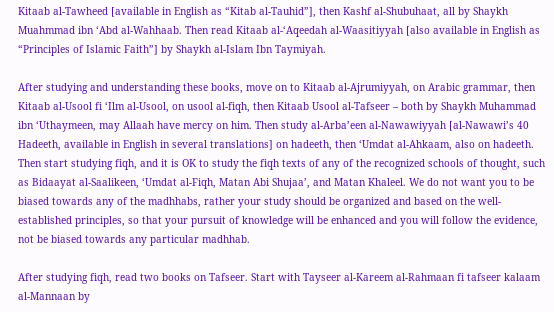Kitaab al-Tawheed [available in English as “Kitab al-Tauhid”], then Kashf al-Shubuhaat, all by Shaykh Muahmmad ibn ‘Abd al-Wahhaab. Then read Kitaab al-‘Aqeedah al-Waasitiyyah [also available in English as “Principles of Islamic Faith”] by Shaykh al-Islam Ibn Taymiyah.

After studying and understanding these books, move on to Kitaab al-Ajrumiyyah, on Arabic grammar, then Kitaab al-Usool fi ‘Ilm al-Usool, on usool al-fiqh, then Kitaab Usool al-Tafseer – both by Shaykh Muhammad ibn ‘Uthaymeen, may Allaah have mercy on him. Then study al-Arba’een al-Nawawiyyah [al-Nawawi’s 40 Hadeeth, available in English in several translations] on hadeeth, then ‘Umdat al-Ahkaam, also on hadeeth. Then start studying fiqh, and it is OK to study the fiqh texts of any of the recognized schools of thought, such as Bidaayat al-Saalikeen, ‘Umdat al-Fiqh, Matan Abi Shujaa’, and Matan Khaleel. We do not want you to be biased towards any of the madhhabs, rather your study should be organized and based on the well-established principles, so that your pursuit of knowledge will be enhanced and you will follow the evidence, not be biased towards any particular madhhab.

After studying fiqh, read two books on Tafseer. Start with Tayseer al-Kareem al-Rahmaan fi tafseer kalaam al-Mannaan by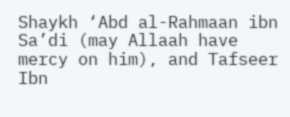Shaykh ‘Abd al-Rahmaan ibn Sa’di (may Allaah have mercy on him), and Tafseer Ibn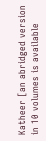Katheer [an abridged version in 10 volumes is available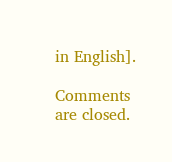in English].

Comments are closed.